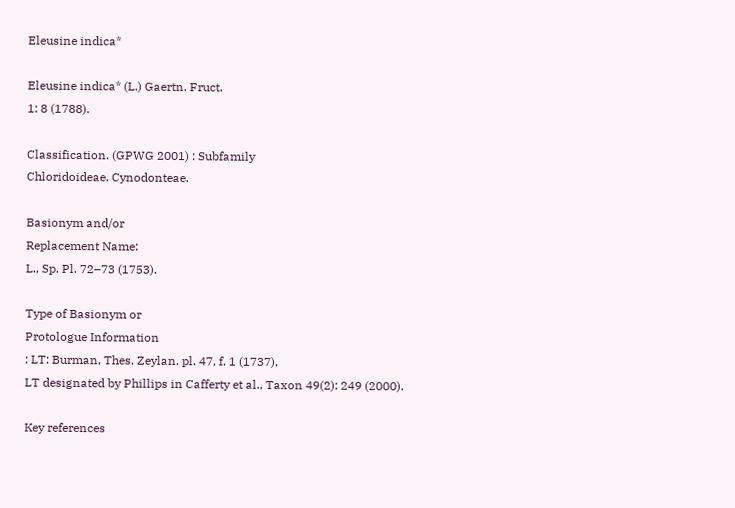Eleusine indica*

Eleusine indica* (L.) Gaertn. Fruct.
1: 8 (1788).

Classification. (GPWG 2001) : Subfamily
Chloridoideae. Cynodonteae.

Basionym and/or
Replacement Name:
L., Sp. Pl. 72–73 (1753).

Type of Basionym or
Protologue Information
: LT: Burman, Thes. Zeylan. pl. 47, f. 1 (1737),
LT designated by Phillips in Cafferty et al., Taxon 49(2): 249 (2000).

Key references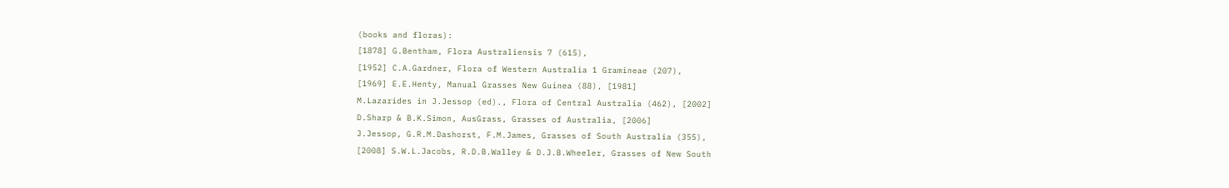(books and floras):
[1878] G.Bentham, Flora Australiensis 7 (615),
[1952] C.A.Gardner, Flora of Western Australia 1 Gramineae (207),
[1969] E.E.Henty, Manual Grasses New Guinea (88), [1981]
M.Lazarides in J.Jessop (ed)., Flora of Central Australia (462), [2002]
D.Sharp & B.K.Simon, AusGrass, Grasses of Australia, [2006]
J.Jessop, G.R.M.Dashorst, F.M.James, Grasses of South Australia (355),
[2008] S.W.L.Jacobs, R.D.B.Walley & D.J.B.Wheeler, Grasses of New South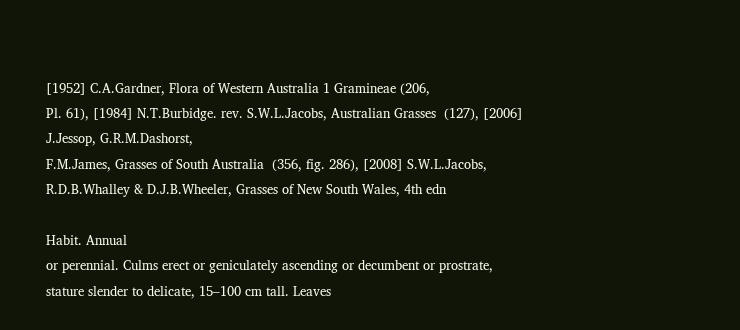[1952] C.A.Gardner, Flora of Western Australia 1 Gramineae (206,
Pl. 61), [1984] N.T.Burbidge. rev. S.W.L.Jacobs, Australian Grasses  (127), [2006] J.Jessop, G.R.M.Dashorst,
F.M.James, Grasses of South Australia  (356, fig. 286), [2008] S.W.L.Jacobs,
R.D.B.Whalley & D.J.B.Wheeler, Grasses of New South Wales, 4th edn

Habit. Annual
or perennial. Culms erect or geniculately ascending or decumbent or prostrate,
stature slender to delicate, 15–100 cm tall. Leaves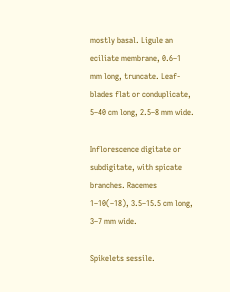mostly basal. Ligule an
eciliate membrane, 0.6–1 mm long, truncate. Leaf-blades flat or conduplicate,
5–40 cm long, 2.5–8 mm wide.

Inflorescence digitate or subdigitate, with spicate branches. Racemes
1–10(–18), 3.5–15.5 cm long, 3–7 mm wide.

Spikelets sessile.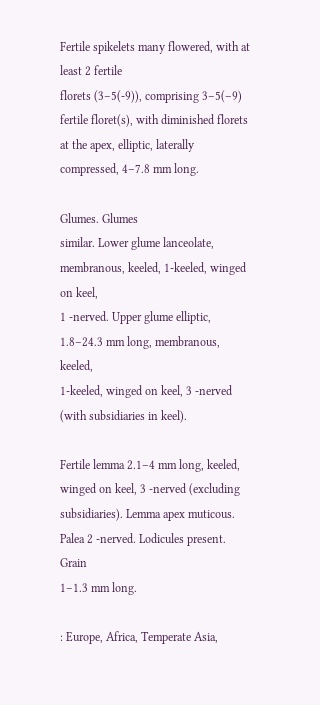Fertile spikelets many flowered, with at least 2 fertile
florets (3–5(-9)), comprising 3–5(–9) fertile floret(s), with diminished florets
at the apex, elliptic, laterally compressed, 4–7.8 mm long.

Glumes. Glumes
similar. Lower glume lanceolate, membranous, keeled, 1-keeled, winged on keel,
1 -nerved. Upper glume elliptic, 1.8–24.3 mm long, membranous, keeled,
1-keeled, winged on keel, 3 -nerved (with subsidiaries in keel).

Fertile lemma 2.1–4 mm long, keeled, winged on keel, 3 -nerved (excluding
subsidiaries). Lemma apex muticous. Palea 2 -nerved. Lodicules present. Grain
1–1.3 mm long.

: Europe, Africa, Temperate Asia,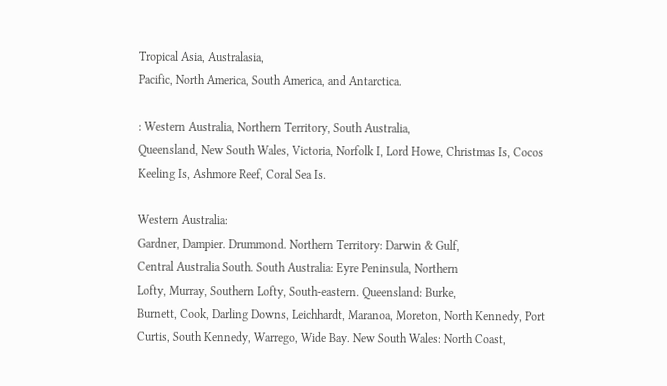Tropical Asia, Australasia,
Pacific, North America, South America, and Antarctica.

: Western Australia, Northern Territory, South Australia,
Queensland, New South Wales, Victoria, Norfolk I, Lord Howe, Christmas Is, Cocos
Keeling Is, Ashmore Reef, Coral Sea Is.

Western Australia:
Gardner, Dampier. Drummond. Northern Territory: Darwin & Gulf,
Central Australia South. South Australia: Eyre Peninsula, Northern
Lofty, Murray, Southern Lofty, South-eastern. Queensland: Burke,
Burnett, Cook, Darling Downs, Leichhardt, Maranoa, Moreton, North Kennedy, Port
Curtis, South Kennedy, Warrego, Wide Bay. New South Wales: North Coast,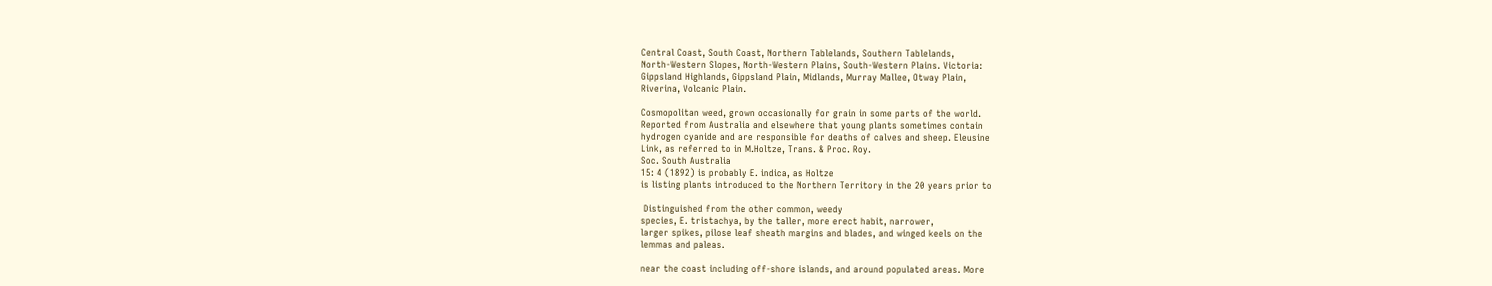Central Coast, South Coast, Northern Tablelands, Southern Tablelands,
North-Western Slopes, North-Western Plains, South-Western Plains. Victoria:
Gippsland Highlands, Gippsland Plain, Midlands, Murray Mallee, Otway Plain,
Riverina, Volcanic Plain.

Cosmopolitan weed, grown occasionally for grain in some parts of the world.
Reported from Australia and elsewhere that young plants sometimes contain
hydrogen cyanide and are responsible for deaths of calves and sheep. Eleusine
Link, as referred to in M.Holtze, Trans. & Proc. Roy.
Soc. South Australia
15: 4 (1892) is probably E. indica, as Holtze
is listing plants introduced to the Northern Territory in the 20 years prior to

 Distinguished from the other common, weedy
species, E. tristachya, by the taller, more erect habit, narrower,
larger spikes, pilose leaf sheath margins and blades, and winged keels on the
lemmas and paleas.

near the coast including off-shore islands, and around populated areas. More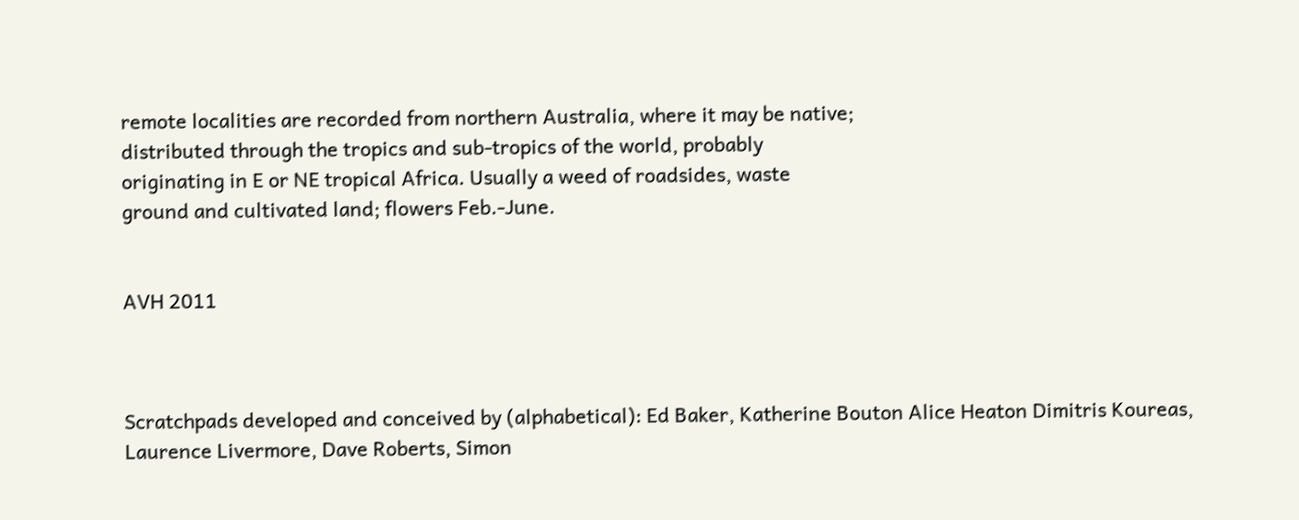remote localities are recorded from northern Australia, where it may be native;
distributed through the tropics and sub-tropics of the world, probably
originating in E or NE tropical Africa. Usually a weed of roadsides, waste
ground and cultivated land; flowers Feb.-June.


AVH 2011



Scratchpads developed and conceived by (alphabetical): Ed Baker, Katherine Bouton Alice Heaton Dimitris Koureas, Laurence Livermore, Dave Roberts, Simon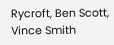Rycroft, Ben Scott, Vince Smith